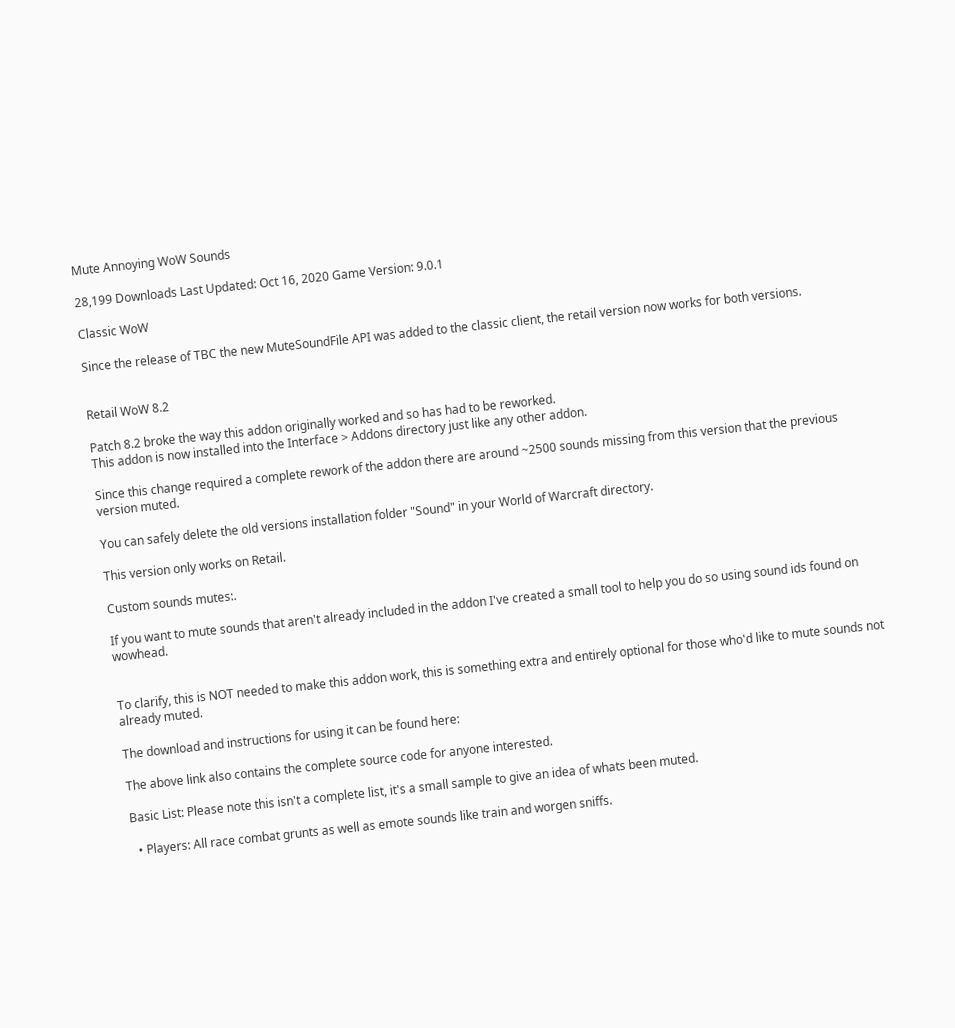Mute Annoying WoW Sounds

28,199 Downloads Last Updated: Oct 16, 2020 Game Version: 9.0.1

Classic WoW

Since the release of TBC the new MuteSoundFile API was added to the classic client, the retail version now works for both versions.


Retail WoW 8.2

Patch 8.2 broke the way this addon originally worked and so has had to be reworked.
This addon is now installed into the Interface > Addons directory just like any other addon.

Since this change required a complete rework of the addon there are around ~2500 sounds missing from this version that the previous version muted.

You can safely delete the old versions installation folder "Sound" in your World of Warcraft directory.

This version only works on Retail.

Custom sounds mutes:.

If you want to mute sounds that aren't already included in the addon I've created a small tool to help you do so using sound ids found on wowhead.


To clarify, this is NOT needed to make this addon work, this is something extra and entirely optional for those who'd like to mute sounds not already muted.

The download and instructions for using it can be found here:

The above link also contains the complete source code for anyone interested.

Basic List: Please note this isn't a complete list, it's a small sample to give an idea of whats been muted.

  • Players: All race combat grunts as well as emote sounds like train and worgen sniffs.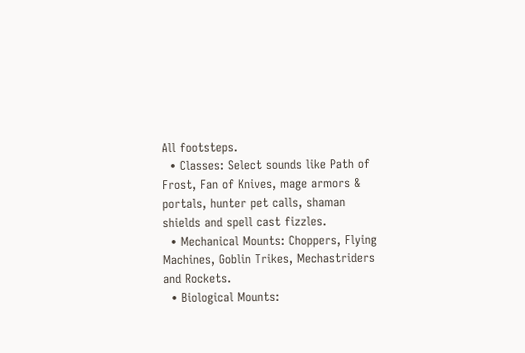All footsteps.
  • Classes: Select sounds like Path of Frost, Fan of Knives, mage armors & portals, hunter pet calls, shaman shields and spell cast fizzles.
  • Mechanical Mounts: Choppers, Flying Machines, Goblin Trikes, Mechastriders and Rockets.
  • Biological Mounts: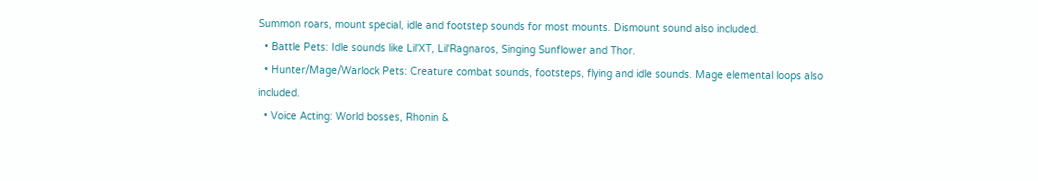Summon roars, mount special, idle and footstep sounds for most mounts. Dismount sound also included.
  • Battle Pets: Idle sounds like Lil'XT, Lil'Ragnaros, Singing Sunflower and Thor.
  • Hunter/Mage/Warlock Pets: Creature combat sounds, footsteps, flying and idle sounds. Mage elemental loops also included.
  • Voice Acting: World bosses, Rhonin &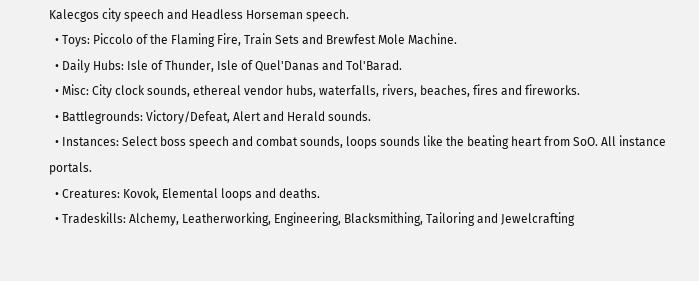Kalecgos city speech and Headless Horseman speech.
  • Toys: Piccolo of the Flaming Fire, Train Sets and Brewfest Mole Machine.
  • Daily Hubs: Isle of Thunder, Isle of Quel'Danas and Tol'Barad.
  • Misc: City clock sounds, ethereal vendor hubs, waterfalls, rivers, beaches, fires and fireworks.
  • Battlegrounds: Victory/Defeat, Alert and Herald sounds.
  • Instances: Select boss speech and combat sounds, loops sounds like the beating heart from SoO. All instance portals.
  • Creatures: Kovok, Elemental loops and deaths.
  • Tradeskills: Alchemy, Leatherworking, Engineering, Blacksmithing, Tailoring and Jewelcrafting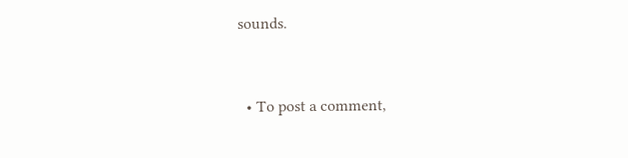sounds.



  • To post a comment,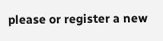please or register a new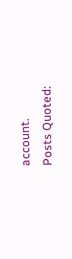account.
Posts Quoted: